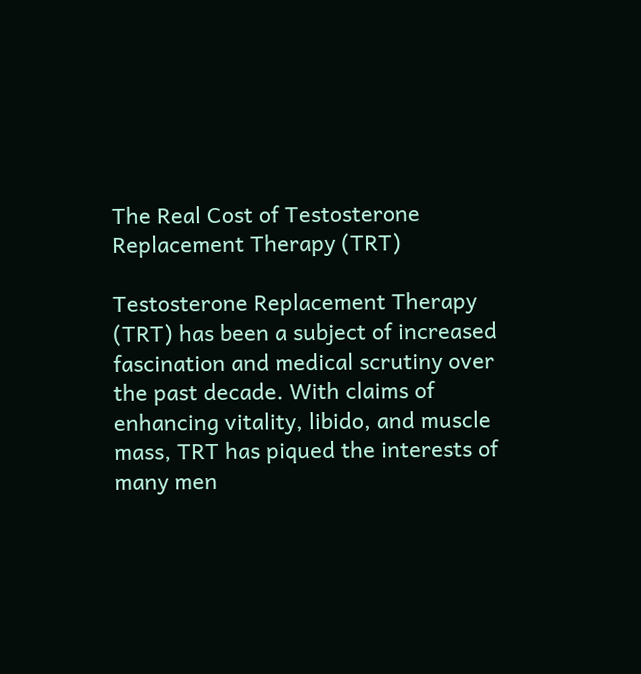The Real Cost of Testosterone Replacement Therapy (TRT)

Testosterone Replacement Therapy (TRT) has been a subject of increased fascination and medical scrutiny over the past decade. With claims of enhancing vitality, libido, and muscle mass, TRT has piqued the interests of many men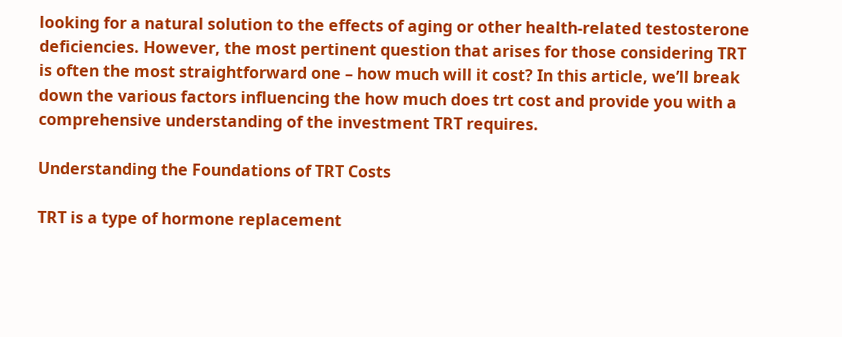looking for a natural solution to the effects of aging or other health-related testosterone deficiencies. However, the most pertinent question that arises for those considering TRT is often the most straightforward one – how much will it cost? In this article, we’ll break down the various factors influencing the how much does trt cost and provide you with a comprehensive understanding of the investment TRT requires.

Understanding the Foundations of TRT Costs

TRT is a type of hormone replacement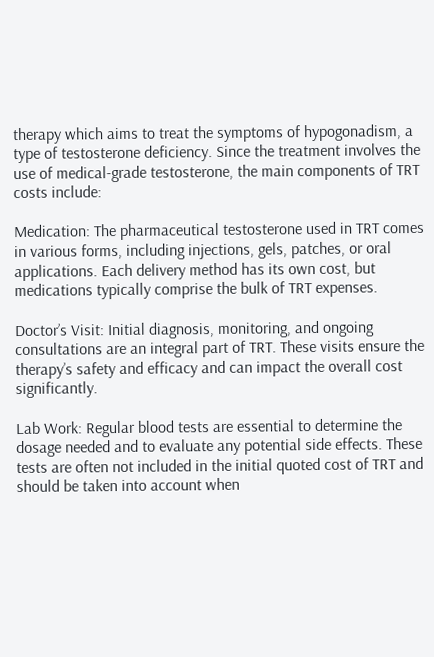therapy which aims to treat the symptoms of hypogonadism, a type of testosterone deficiency. Since the treatment involves the use of medical-grade testosterone, the main components of TRT costs include:

Medication: The pharmaceutical testosterone used in TRT comes in various forms, including injections, gels, patches, or oral applications. Each delivery method has its own cost, but medications typically comprise the bulk of TRT expenses.

Doctor’s Visit: Initial diagnosis, monitoring, and ongoing consultations are an integral part of TRT. These visits ensure the therapy’s safety and efficacy and can impact the overall cost significantly.

Lab Work: Regular blood tests are essential to determine the dosage needed and to evaluate any potential side effects. These tests are often not included in the initial quoted cost of TRT and should be taken into account when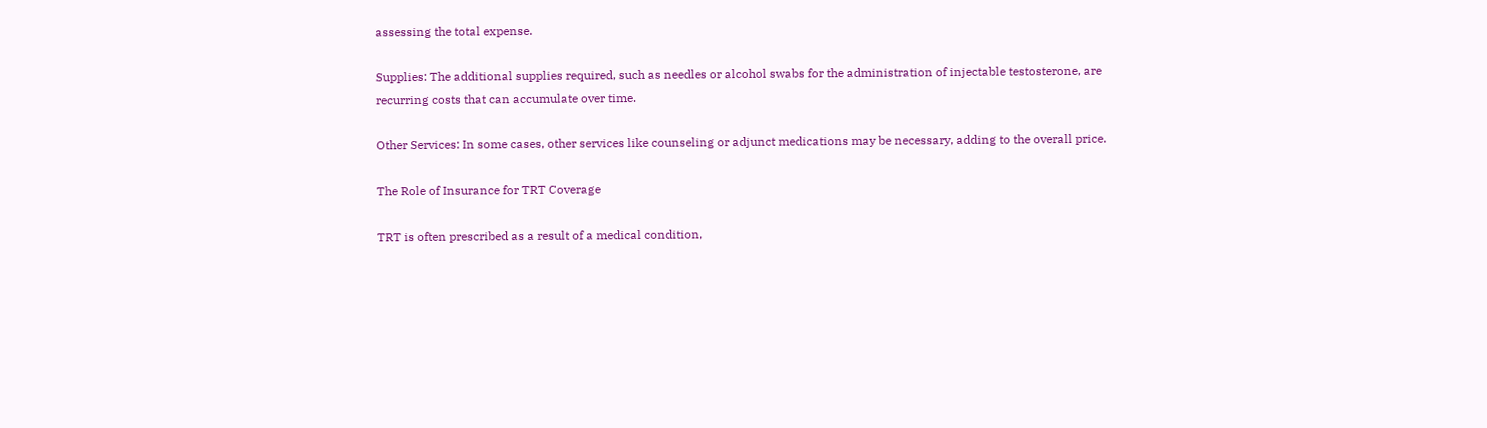assessing the total expense.

Supplies: The additional supplies required, such as needles or alcohol swabs for the administration of injectable testosterone, are recurring costs that can accumulate over time.

Other Services: In some cases, other services like counseling or adjunct medications may be necessary, adding to the overall price.

The Role of Insurance for TRT Coverage

TRT is often prescribed as a result of a medical condition,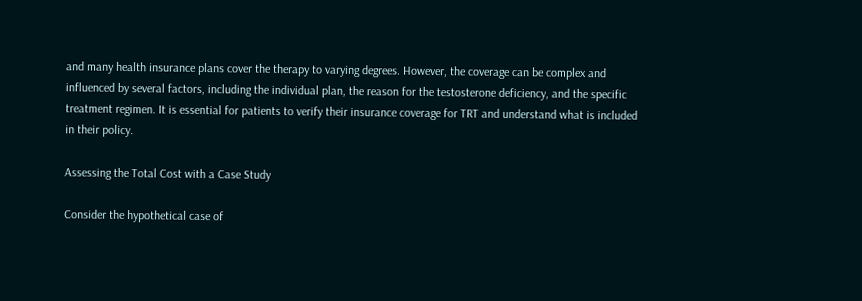and many health insurance plans cover the therapy to varying degrees. However, the coverage can be complex and influenced by several factors, including the individual plan, the reason for the testosterone deficiency, and the specific treatment regimen. It is essential for patients to verify their insurance coverage for TRT and understand what is included in their policy.

Assessing the Total Cost with a Case Study

Consider the hypothetical case of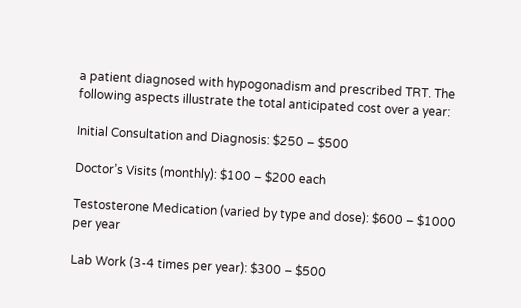a patient diagnosed with hypogonadism and prescribed TRT. The following aspects illustrate the total anticipated cost over a year:

Initial Consultation and Diagnosis: $250 – $500

Doctor’s Visits (monthly): $100 – $200 each

Testosterone Medication (varied by type and dose): $600 – $1000 per year

Lab Work (3-4 times per year): $300 – $500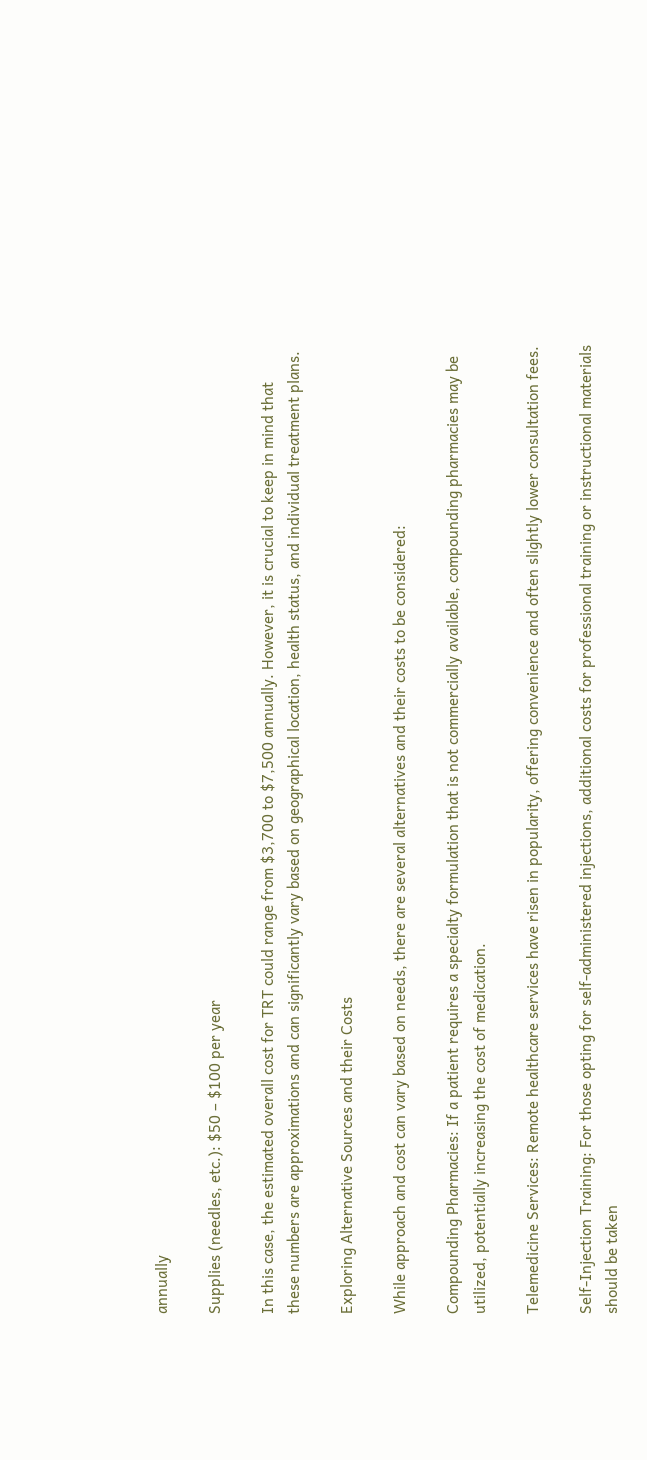annually

Supplies (needles, etc.): $50 – $100 per year

In this case, the estimated overall cost for TRT could range from $3,700 to $7,500 annually. However, it is crucial to keep in mind that these numbers are approximations and can significantly vary based on geographical location, health status, and individual treatment plans.

Exploring Alternative Sources and their Costs

While approach and cost can vary based on needs, there are several alternatives and their costs to be considered:

Compounding Pharmacies: If a patient requires a specialty formulation that is not commercially available, compounding pharmacies may be utilized, potentially increasing the cost of medication.

Telemedicine Services: Remote healthcare services have risen in popularity, offering convenience and often slightly lower consultation fees.

Self-Injection Training: For those opting for self-administered injections, additional costs for professional training or instructional materials should be taken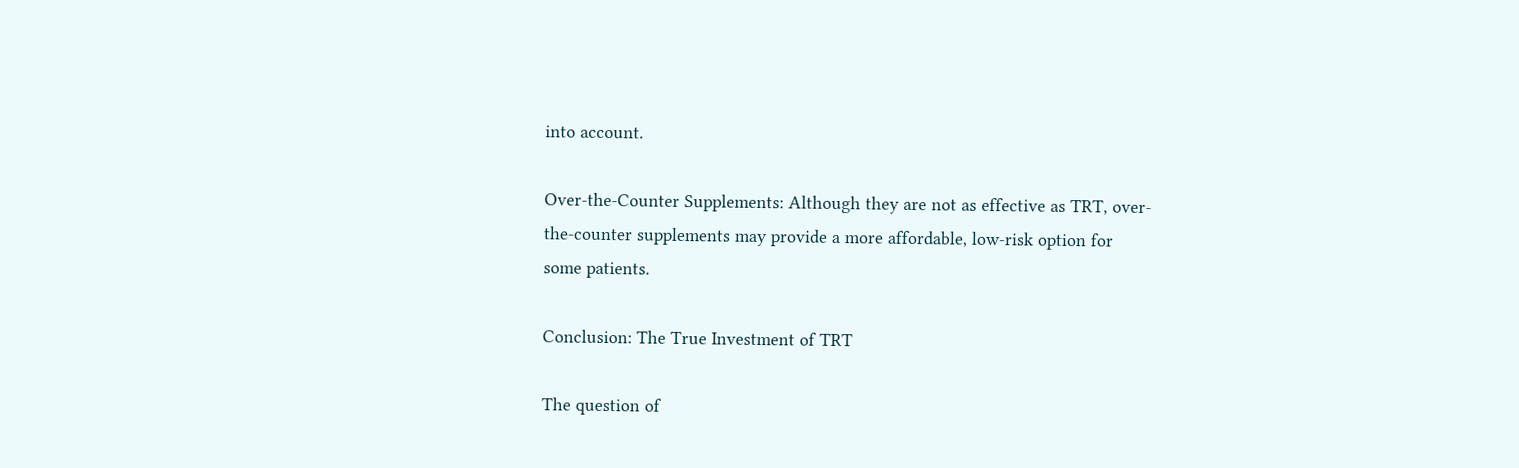into account.

Over-the-Counter Supplements: Although they are not as effective as TRT, over-the-counter supplements may provide a more affordable, low-risk option for some patients.

Conclusion: The True Investment of TRT

The question of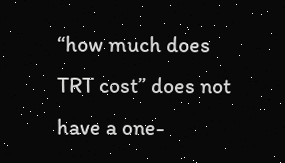“how much does TRT cost” does not have a one-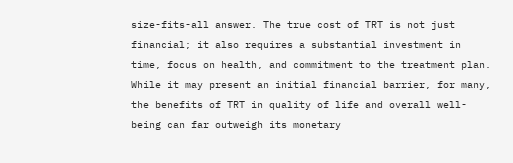size-fits-all answer. The true cost of TRT is not just financial; it also requires a substantial investment in time, focus on health, and commitment to the treatment plan. While it may present an initial financial barrier, for many, the benefits of TRT in quality of life and overall well-being can far outweigh its monetary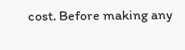cost. Before making any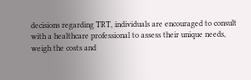decisions regarding TRT, individuals are encouraged to consult with a healthcare professional to assess their unique needs, weigh the costs and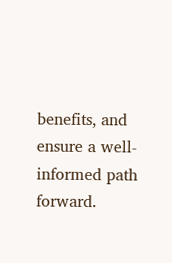benefits, and ensure a well-informed path forward.